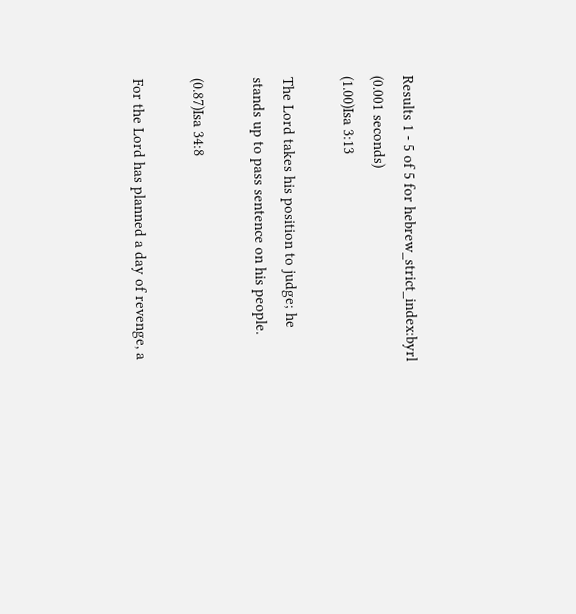Results 1 - 5 of 5 for hebrew_strict_index:byrl (0.001 seconds)
(1.00)Isa 3:13

The Lord takes his position to judge; he stands up to pass sentence on his people.

(0.87)Isa 34:8

For the Lord has planned a day of revenge, a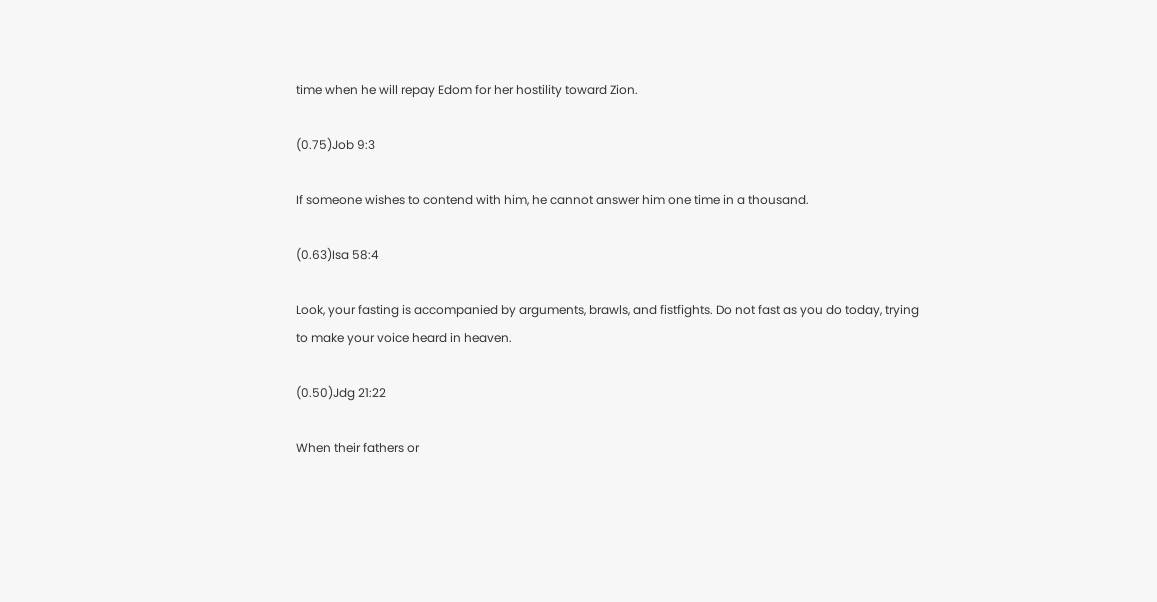time when he will repay Edom for her hostility toward Zion.

(0.75)Job 9:3

If someone wishes to contend with him, he cannot answer him one time in a thousand.

(0.63)Isa 58:4

Look, your fasting is accompanied by arguments, brawls, and fistfights. Do not fast as you do today, trying to make your voice heard in heaven.

(0.50)Jdg 21:22

When their fathers or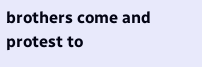brothers come and protest to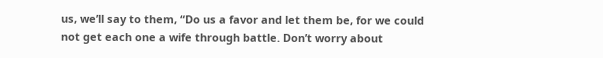us, we’ll say to them, “Do us a favor and let them be, for we could not get each one a wife through battle. Don’t worry about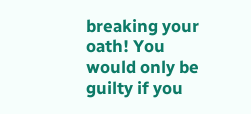breaking your oath! You would only be guilty if you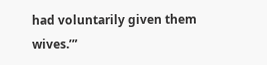had voluntarily given them wives.’”